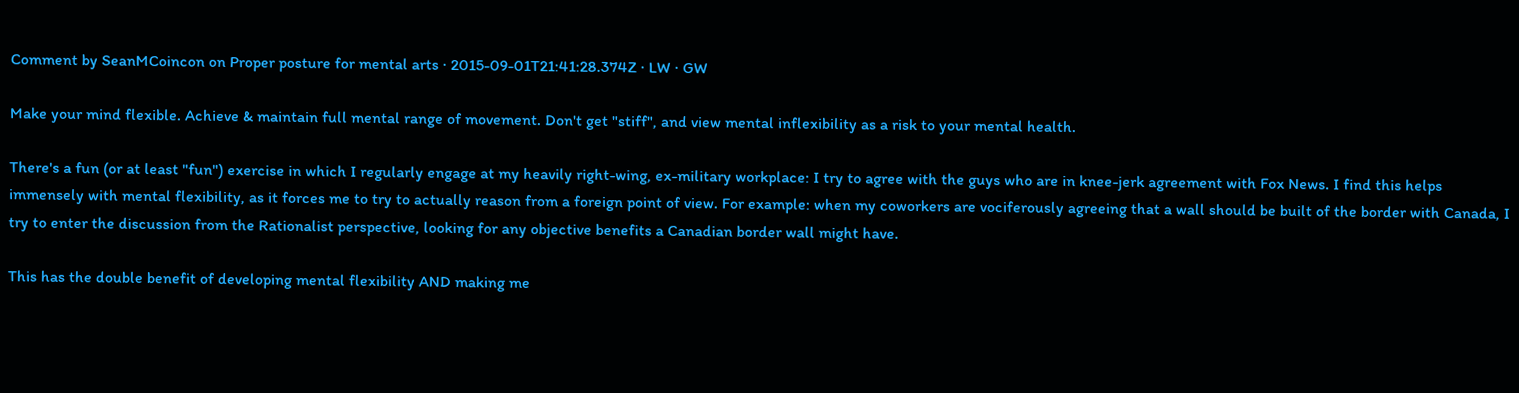Comment by SeanMCoincon on Proper posture for mental arts · 2015-09-01T21:41:28.374Z · LW · GW

Make your mind flexible. Achieve & maintain full mental range of movement. Don't get "stiff", and view mental inflexibility as a risk to your mental health.

There's a fun (or at least "fun") exercise in which I regularly engage at my heavily right-wing, ex-military workplace: I try to agree with the guys who are in knee-jerk agreement with Fox News. I find this helps immensely with mental flexibility, as it forces me to try to actually reason from a foreign point of view. For example: when my coworkers are vociferously agreeing that a wall should be built of the border with Canada, I try to enter the discussion from the Rationalist perspective, looking for any objective benefits a Canadian border wall might have.

This has the double benefit of developing mental flexibility AND making me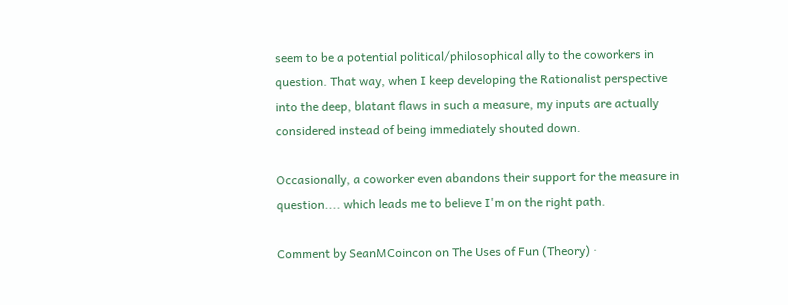seem to be a potential political/philosophical ally to the coworkers in question. That way, when I keep developing the Rationalist perspective into the deep, blatant flaws in such a measure, my inputs are actually considered instead of being immediately shouted down.

Occasionally, a coworker even abandons their support for the measure in question.... which leads me to believe I'm on the right path.

Comment by SeanMCoincon on The Uses of Fun (Theory) ·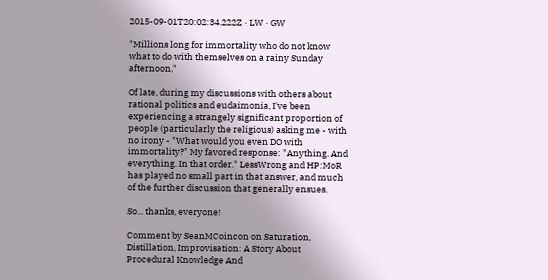2015-09-01T20:02:34.222Z · LW · GW

"Millions long for immortality who do not know what to do with themselves on a rainy Sunday afternoon,"

Of late, during my discussions with others about rational politics and eudaimonia, I've been experiencing a strangely significant proportion of people (particularly the religious) asking me - with no irony - "What would you even DO with immortality?" My favored response: "Anything. And everything. In that order." LessWrong and HP:MoR has played no small part in that answer, and much of the further discussion that generally ensues.

So... thanks, everyone!

Comment by SeanMCoincon on Saturation, Distillation, Improvisation: A Story About Procedural Knowledge And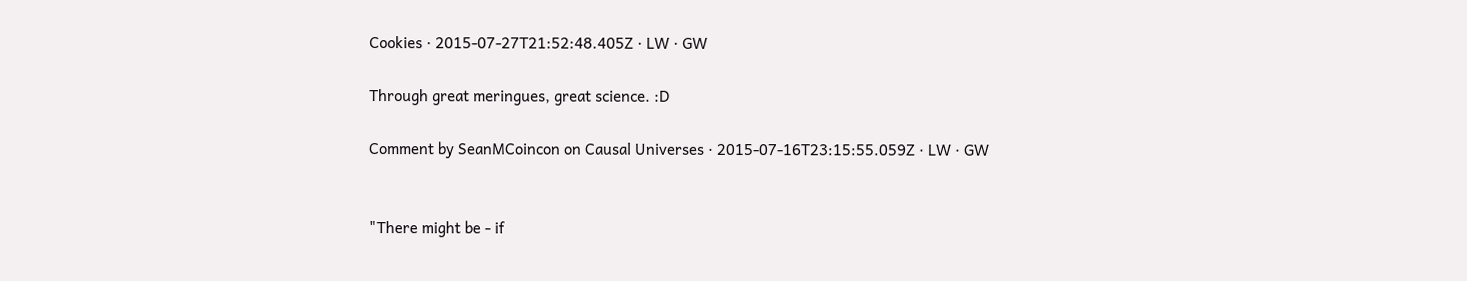Cookies · 2015-07-27T21:52:48.405Z · LW · GW

Through great meringues, great science. :D

Comment by SeanMCoincon on Causal Universes · 2015-07-16T23:15:55.059Z · LW · GW


"There might be - if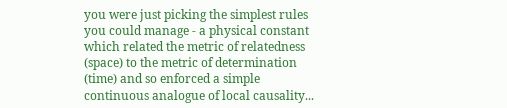you were just picking the simplest rules you could manage - a physical constant which related the metric of relatedness (space) to the metric of determination (time) and so enforced a simple continuous analogue of local causality...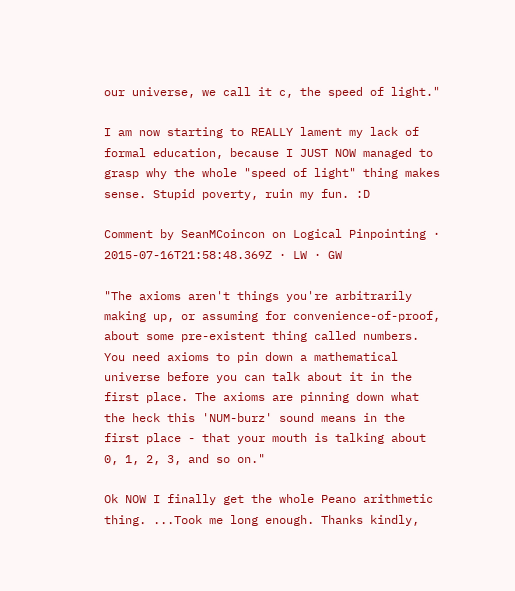our universe, we call it c, the speed of light."

I am now starting to REALLY lament my lack of formal education, because I JUST NOW managed to grasp why the whole "speed of light" thing makes sense. Stupid poverty, ruin my fun. :D

Comment by SeanMCoincon on Logical Pinpointing · 2015-07-16T21:58:48.369Z · LW · GW

"The axioms aren't things you're arbitrarily making up, or assuming for convenience-of-proof, about some pre-existent thing called numbers. You need axioms to pin down a mathematical universe before you can talk about it in the first place. The axioms are pinning down what the heck this 'NUM-burz' sound means in the first place - that your mouth is talking about 0, 1, 2, 3, and so on."

Ok NOW I finally get the whole Peano arithmetic thing. ...Took me long enough. Thanks kindly,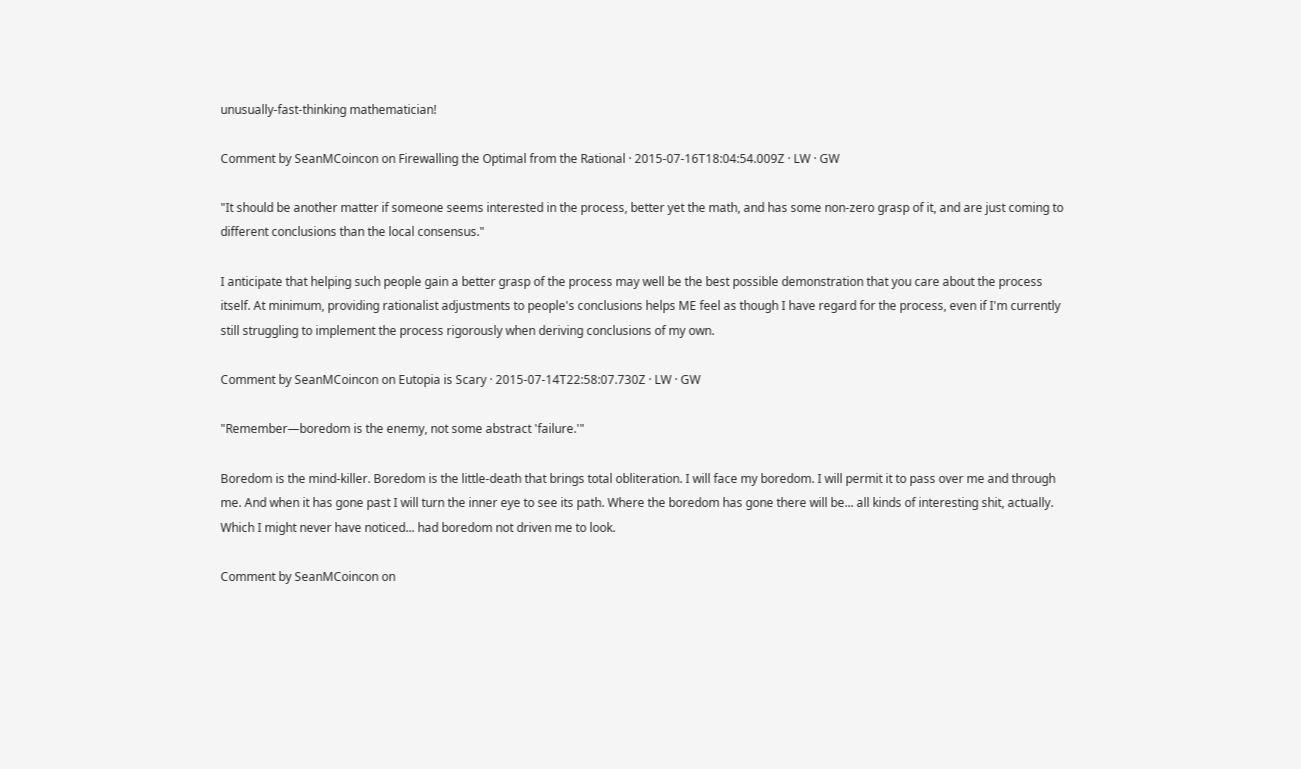unusually-fast-thinking mathematician!

Comment by SeanMCoincon on Firewalling the Optimal from the Rational · 2015-07-16T18:04:54.009Z · LW · GW

"It should be another matter if someone seems interested in the process, better yet the math, and has some non-zero grasp of it, and are just coming to different conclusions than the local consensus."

I anticipate that helping such people gain a better grasp of the process may well be the best possible demonstration that you care about the process itself. At minimum, providing rationalist adjustments to people's conclusions helps ME feel as though I have regard for the process, even if I'm currently still struggling to implement the process rigorously when deriving conclusions of my own.

Comment by SeanMCoincon on Eutopia is Scary · 2015-07-14T22:58:07.730Z · LW · GW

"Remember—boredom is the enemy, not some abstract 'failure.'"

Boredom is the mind-killer. Boredom is the little-death that brings total obliteration. I will face my boredom. I will permit it to pass over me and through me. And when it has gone past I will turn the inner eye to see its path. Where the boredom has gone there will be... all kinds of interesting shit, actually. Which I might never have noticed... had boredom not driven me to look.

Comment by SeanMCoincon on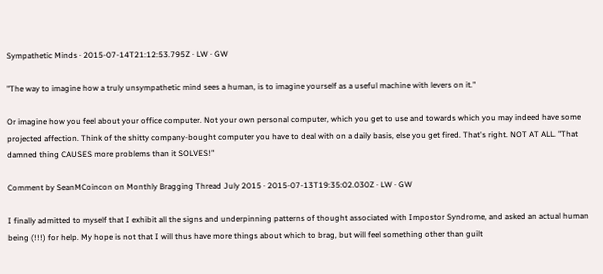Sympathetic Minds · 2015-07-14T21:12:53.795Z · LW · GW

"The way to imagine how a truly unsympathetic mind sees a human, is to imagine yourself as a useful machine with levers on it."

Or imagine how you feel about your office computer. Not your own personal computer, which you get to use and towards which you may indeed have some projected affection. Think of the shitty company-bought computer you have to deal with on a daily basis, else you get fired. That's right. NOT AT ALL. "That damned thing CAUSES more problems than it SOLVES!"

Comment by SeanMCoincon on Monthly Bragging Thread July 2015 · 2015-07-13T19:35:02.030Z · LW · GW

I finally admitted to myself that I exhibit all the signs and underpinning patterns of thought associated with Impostor Syndrome, and asked an actual human being (!!!) for help. My hope is not that I will thus have more things about which to brag, but will feel something other than guilt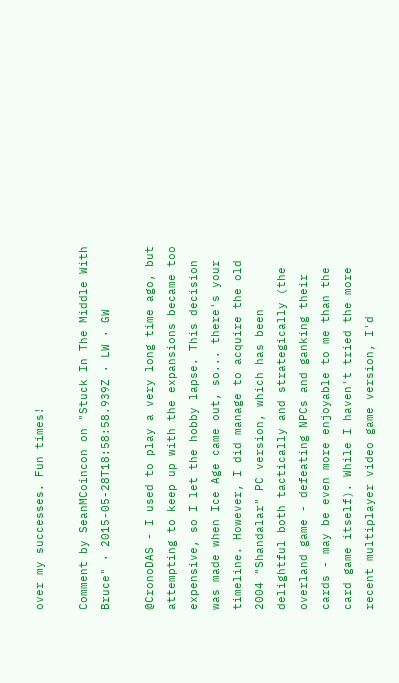over my successes. Fun times!

Comment by SeanMCoincon on "Stuck In The Middle With Bruce" · 2015-05-28T18:58:58.939Z · LW · GW

@CronoDAS - I used to play a very long time ago, but attempting to keep up with the expansions became too expensive, so I let the hobby lapse. This decision was made when Ice Age came out, so... there's your timeline. However, I did manage to acquire the old 2004 "Shandalar" PC version, which has been delightful both tactically and strategically (the overland game - defeating NPCs and ganking their cards - may be even more enjoyable to me than the card game itself). While I haven't tried the more recent multiplayer video game version, I'd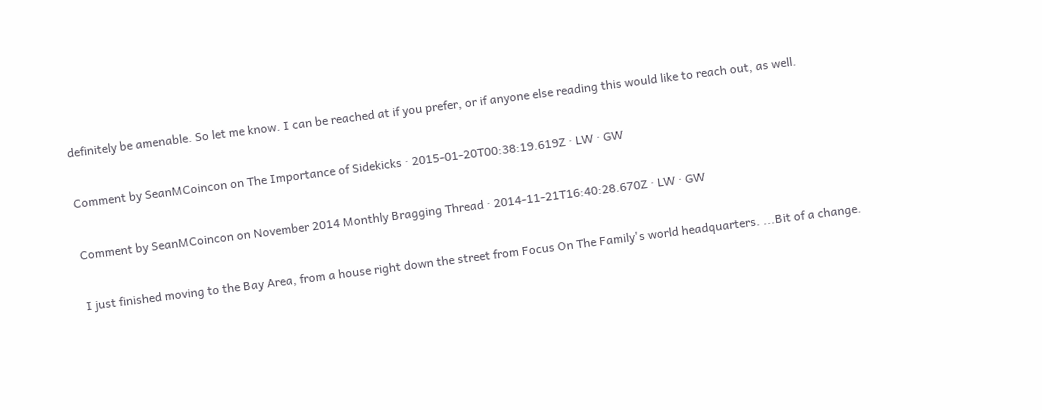definitely be amenable. So let me know. I can be reached at if you prefer, or if anyone else reading this would like to reach out, as well.

Comment by SeanMCoincon on The Importance of Sidekicks · 2015-01-20T00:38:19.619Z · LW · GW

Comment by SeanMCoincon on November 2014 Monthly Bragging Thread · 2014-11-21T16:40:28.670Z · LW · GW

I just finished moving to the Bay Area, from a house right down the street from Focus On The Family's world headquarters. ...Bit of a change.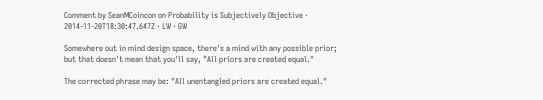Comment by SeanMCoincon on Probability is Subjectively Objective · 2014-11-20T18:30:47.647Z · LW · GW

Somewhere out in mind design space, there's a mind with any possible prior; but that doesn't mean that you'll say, "All priors are created equal."

The corrected phrase may be: "All unentangled priors are created equal."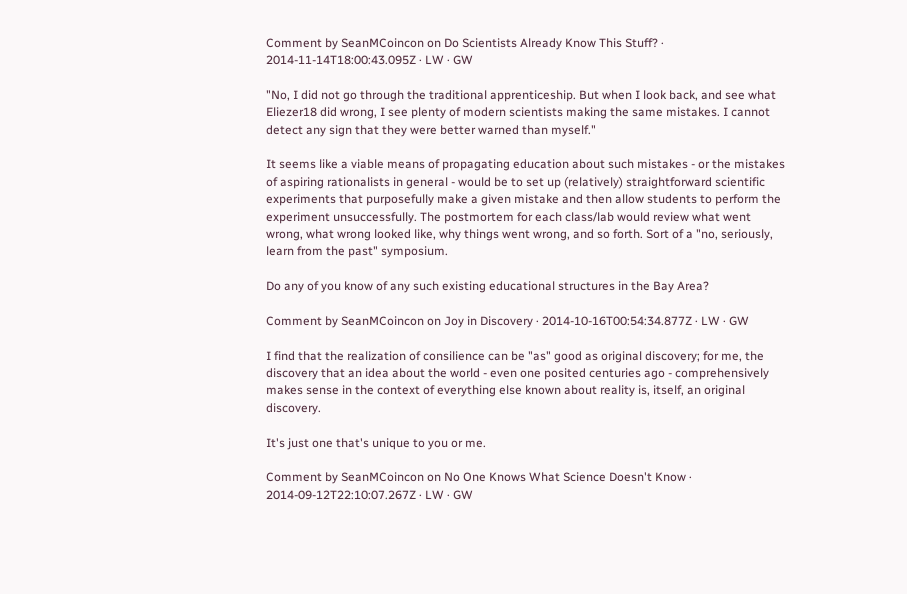Comment by SeanMCoincon on Do Scientists Already Know This Stuff? · 2014-11-14T18:00:43.095Z · LW · GW

"No, I did not go through the traditional apprenticeship. But when I look back, and see what Eliezer18 did wrong, I see plenty of modern scientists making the same mistakes. I cannot detect any sign that they were better warned than myself."

It seems like a viable means of propagating education about such mistakes - or the mistakes of aspiring rationalists in general - would be to set up (relatively) straightforward scientific experiments that purposefully make a given mistake and then allow students to perform the experiment unsuccessfully. The postmortem for each class/lab would review what went wrong, what wrong looked like, why things went wrong, and so forth. Sort of a "no, seriously, learn from the past" symposium.

Do any of you know of any such existing educational structures in the Bay Area?

Comment by SeanMCoincon on Joy in Discovery · 2014-10-16T00:54:34.877Z · LW · GW

I find that the realization of consilience can be "as" good as original discovery; for me, the discovery that an idea about the world - even one posited centuries ago - comprehensively makes sense in the context of everything else known about reality is, itself, an original discovery.

It's just one that's unique to you or me.

Comment by SeanMCoincon on No One Knows What Science Doesn't Know · 2014-09-12T22:10:07.267Z · LW · GW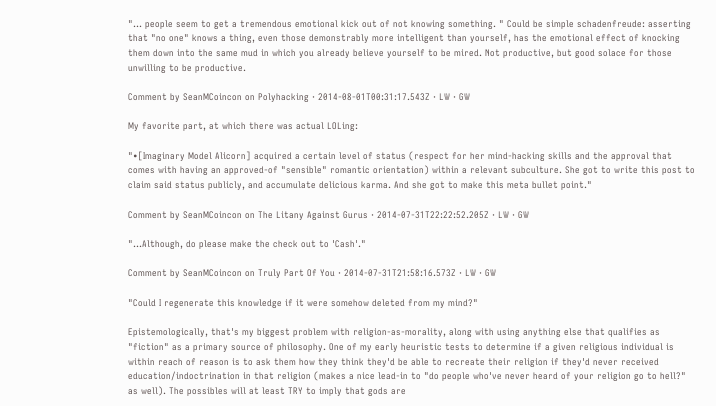"... people seem to get a tremendous emotional kick out of not knowing something. " Could be simple schadenfreude: asserting that "no one" knows a thing, even those demonstrably more intelligent than yourself, has the emotional effect of knocking them down into the same mud in which you already believe yourself to be mired. Not productive, but good solace for those unwilling to be productive.

Comment by SeanMCoincon on Polyhacking · 2014-08-01T00:31:17.543Z · LW · GW

My favorite part, at which there was actual LOLing:

"•[Imaginary Model Alicorn] acquired a certain level of status (respect for her mind-hacking skills and the approval that comes with having an approved-of "sensible" romantic orientation) within a relevant subculture. She got to write this post to claim said status publicly, and accumulate delicious karma. And she got to make this meta bullet point."

Comment by SeanMCoincon on The Litany Against Gurus · 2014-07-31T22:22:52.205Z · LW · GW

"...Although, do please make the check out to 'Cash'."

Comment by SeanMCoincon on Truly Part Of You · 2014-07-31T21:58:16.573Z · LW · GW

"Could I regenerate this knowledge if it were somehow deleted from my mind?"

Epistemologically, that's my biggest problem with religion-as-morality, along with using anything else that qualifies as "fiction" as a primary source of philosophy. One of my early heuristic tests to determine if a given religious individual is within reach of reason is to ask them how they think they'd be able to recreate their religion if they'd never received education/indoctrination in that religion (makes a nice lead-in to "do people who've never heard of your religion go to hell?" as well). The possibles will at least TRY to imply that gods are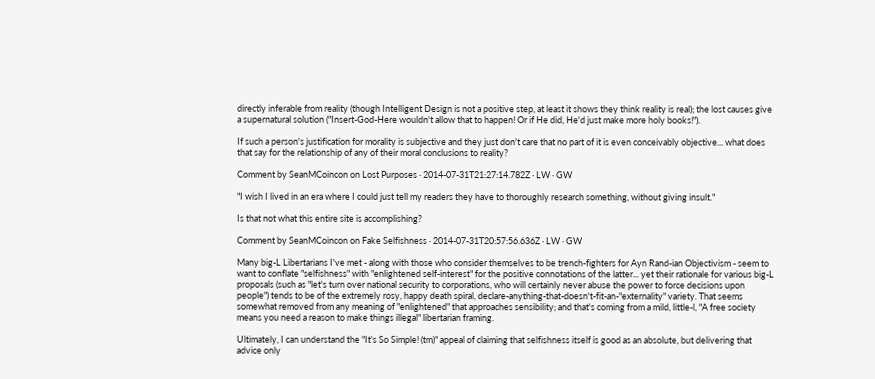directly inferable from reality (though Intelligent Design is not a positive step, at least it shows they think reality is real); the lost causes give a supernatural solution ("Insert-God-Here wouldn't allow that to happen! Or if He did, He'd just make more holy books!").

If such a person's justification for morality is subjective and they just don't care that no part of it is even conceivably objective... what does that say for the relationship of any of their moral conclusions to reality?

Comment by SeanMCoincon on Lost Purposes · 2014-07-31T21:27:14.782Z · LW · GW

"I wish I lived in an era where I could just tell my readers they have to thoroughly research something, without giving insult."

Is that not what this entire site is accomplishing?

Comment by SeanMCoincon on Fake Selfishness · 2014-07-31T20:57:56.636Z · LW · GW

Many big-L Libertarians I've met - along with those who consider themselves to be trench-fighters for Ayn Rand-ian Objectivism - seem to want to conflate "selfishness" with "enlightened self-interest" for the positive connotations of the latter... yet their rationale for various big-L proposals (such as "let's turn over national security to corporations, who will certainly never abuse the power to force decisions upon people") tends to be of the extremely rosy, happy death spiral, declare-anything-that-doesn't-fit-an-"externality" variety. That seems somewhat removed from any meaning of "enlightened" that approaches sensibility; and that's coming from a mild, little-l, "A free society means you need a reason to make things illegal" libertarian framing.

Ultimately, I can understand the "It's So Simple! (tm)" appeal of claiming that selfishness itself is good as an absolute, but delivering that advice only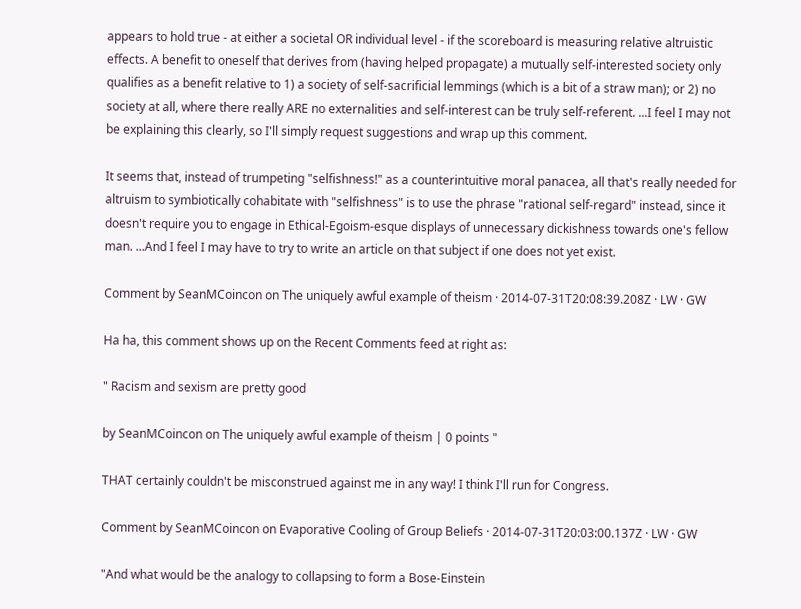appears to hold true - at either a societal OR individual level - if the scoreboard is measuring relative altruistic effects. A benefit to oneself that derives from (having helped propagate) a mutually self-interested society only qualifies as a benefit relative to 1) a society of self-sacrificial lemmings (which is a bit of a straw man); or 2) no society at all, where there really ARE no externalities and self-interest can be truly self-referent. ...I feel I may not be explaining this clearly, so I'll simply request suggestions and wrap up this comment.

It seems that, instead of trumpeting "selfishness!" as a counterintuitive moral panacea, all that's really needed for altruism to symbiotically cohabitate with "selfishness" is to use the phrase "rational self-regard" instead, since it doesn't require you to engage in Ethical-Egoism-esque displays of unnecessary dickishness towards one's fellow man. ...And I feel I may have to try to write an article on that subject if one does not yet exist.

Comment by SeanMCoincon on The uniquely awful example of theism · 2014-07-31T20:08:39.208Z · LW · GW

Ha ha, this comment shows up on the Recent Comments feed at right as:

" Racism and sexism are pretty good

by SeanMCoincon on The uniquely awful example of theism | 0 points "

THAT certainly couldn't be misconstrued against me in any way! I think I'll run for Congress.

Comment by SeanMCoincon on Evaporative Cooling of Group Beliefs · 2014-07-31T20:03:00.137Z · LW · GW

"And what would be the analogy to collapsing to form a Bose-Einstein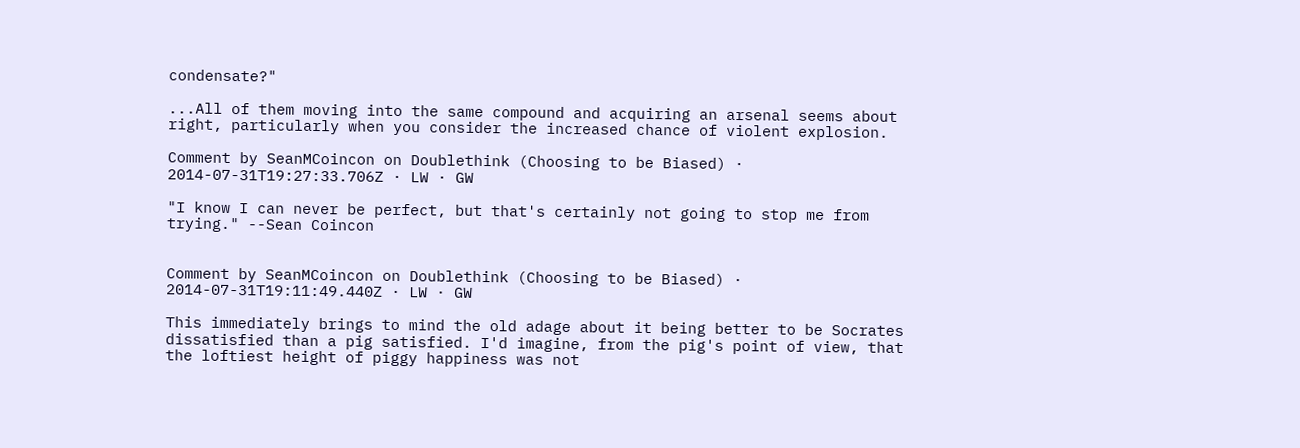condensate?"

...All of them moving into the same compound and acquiring an arsenal seems about right, particularly when you consider the increased chance of violent explosion.

Comment by SeanMCoincon on Doublethink (Choosing to be Biased) · 2014-07-31T19:27:33.706Z · LW · GW

"I know I can never be perfect, but that's certainly not going to stop me from trying." --Sean Coincon


Comment by SeanMCoincon on Doublethink (Choosing to be Biased) · 2014-07-31T19:11:49.440Z · LW · GW

This immediately brings to mind the old adage about it being better to be Socrates dissatisfied than a pig satisfied. I'd imagine, from the pig's point of view, that the loftiest height of piggy happiness was not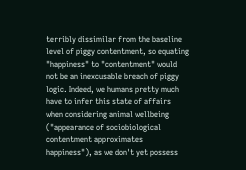terribly dissimilar from the baseline level of piggy contentment, so equating "happiness" to "contentment" would not be an inexcusable breach of piggy logic. Indeed, we humans pretty much have to infer this state of affairs when considering animal wellbeing ("appearance of sociobiological contentment approximates happiness"), as we don't yet possess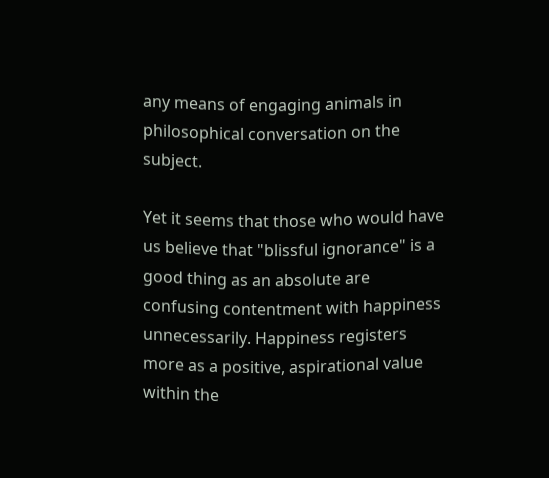any means of engaging animals in philosophical conversation on the subject.

Yet it seems that those who would have us believe that "blissful ignorance" is a good thing as an absolute are confusing contentment with happiness unnecessarily. Happiness registers more as a positive, aspirational value within the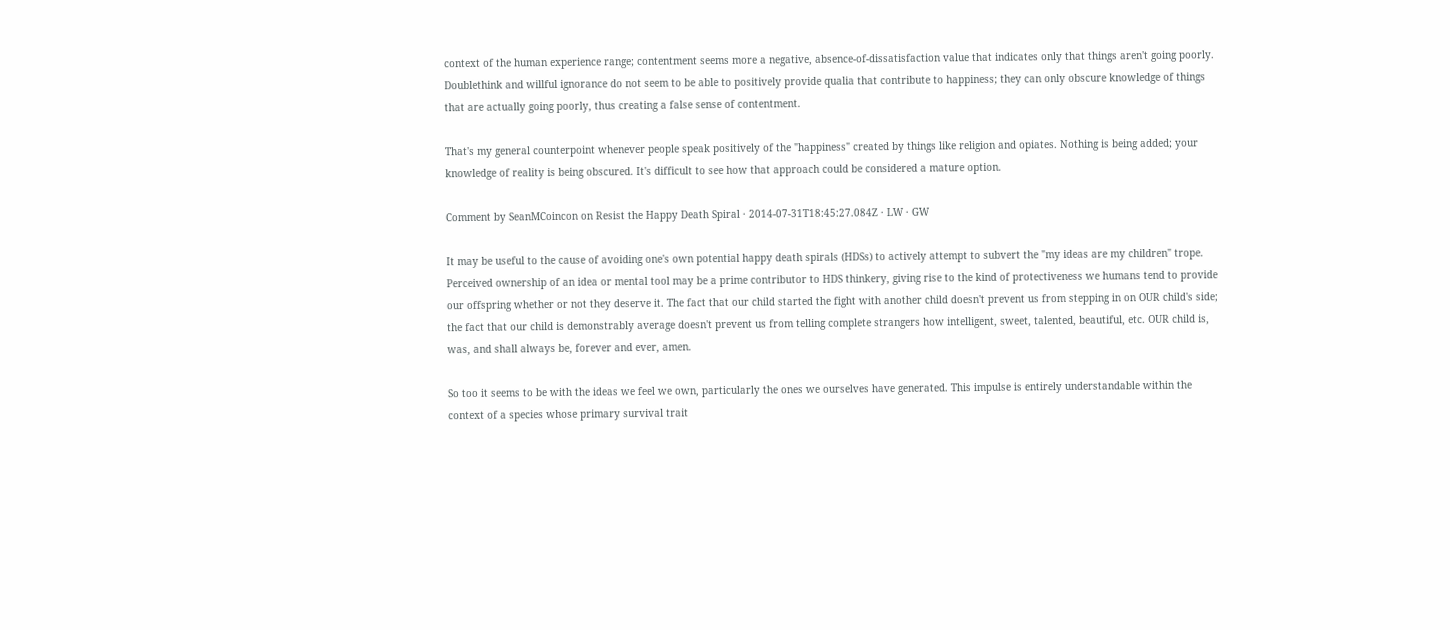context of the human experience range; contentment seems more a negative, absence-of-dissatisfaction value that indicates only that things aren't going poorly. Doublethink and willful ignorance do not seem to be able to positively provide qualia that contribute to happiness; they can only obscure knowledge of things that are actually going poorly, thus creating a false sense of contentment.

That's my general counterpoint whenever people speak positively of the "happiness" created by things like religion and opiates. Nothing is being added; your knowledge of reality is being obscured. It's difficult to see how that approach could be considered a mature option.

Comment by SeanMCoincon on Resist the Happy Death Spiral · 2014-07-31T18:45:27.084Z · LW · GW

It may be useful to the cause of avoiding one's own potential happy death spirals (HDSs) to actively attempt to subvert the "my ideas are my children" trope. Perceived ownership of an idea or mental tool may be a prime contributor to HDS thinkery, giving rise to the kind of protectiveness we humans tend to provide our offspring whether or not they deserve it. The fact that our child started the fight with another child doesn't prevent us from stepping in on OUR child's side; the fact that our child is demonstrably average doesn't prevent us from telling complete strangers how intelligent, sweet, talented, beautiful, etc. OUR child is, was, and shall always be, forever and ever, amen.

So too it seems to be with the ideas we feel we own, particularly the ones we ourselves have generated. This impulse is entirely understandable within the context of a species whose primary survival trait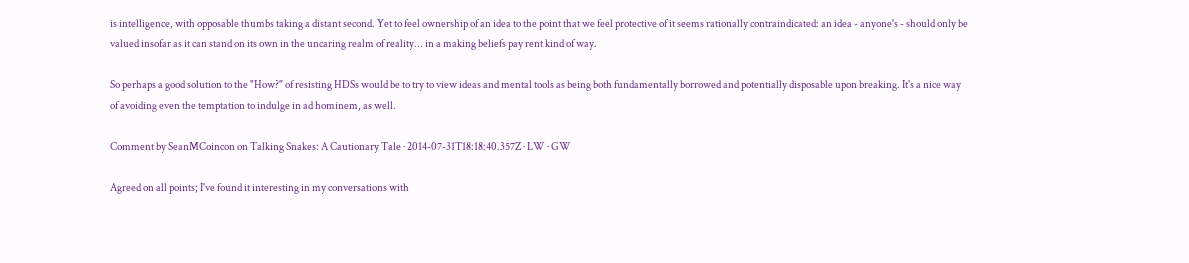is intelligence, with opposable thumbs taking a distant second. Yet to feel ownership of an idea to the point that we feel protective of it seems rationally contraindicated: an idea - anyone's - should only be valued insofar as it can stand on its own in the uncaring realm of reality... in a making beliefs pay rent kind of way.

So perhaps a good solution to the "How?" of resisting HDSs would be to try to view ideas and mental tools as being both fundamentally borrowed and potentially disposable upon breaking. It's a nice way of avoiding even the temptation to indulge in ad hominem, as well.

Comment by SeanMCoincon on Talking Snakes: A Cautionary Tale · 2014-07-31T18:18:40.357Z · LW · GW

Agreed on all points; I've found it interesting in my conversations with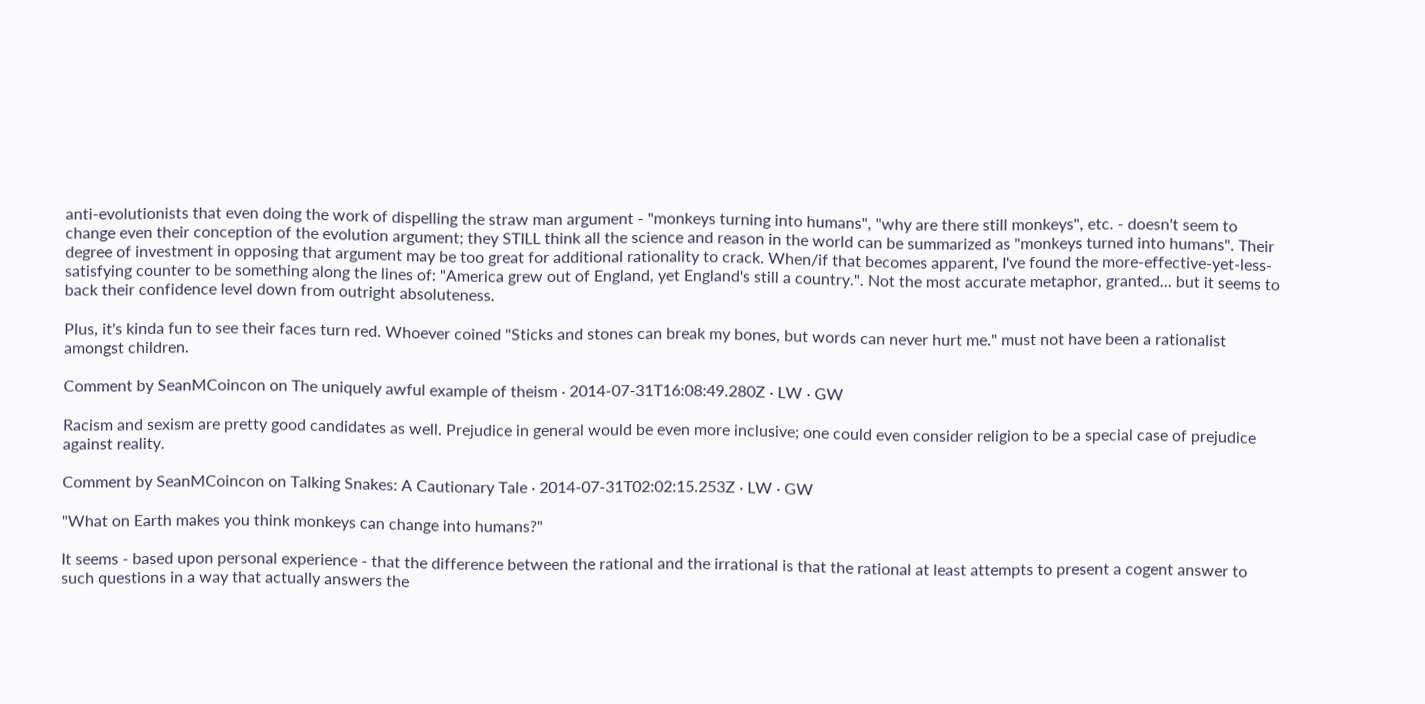anti-evolutionists that even doing the work of dispelling the straw man argument - "monkeys turning into humans", "why are there still monkeys", etc. - doesn't seem to change even their conception of the evolution argument; they STILL think all the science and reason in the world can be summarized as "monkeys turned into humans". Their degree of investment in opposing that argument may be too great for additional rationality to crack. When/if that becomes apparent, I've found the more-effective-yet-less-satisfying counter to be something along the lines of: "America grew out of England, yet England's still a country.". Not the most accurate metaphor, granted... but it seems to back their confidence level down from outright absoluteness.

Plus, it's kinda fun to see their faces turn red. Whoever coined "Sticks and stones can break my bones, but words can never hurt me." must not have been a rationalist amongst children.

Comment by SeanMCoincon on The uniquely awful example of theism · 2014-07-31T16:08:49.280Z · LW · GW

Racism and sexism are pretty good candidates as well. Prejudice in general would be even more inclusive; one could even consider religion to be a special case of prejudice against reality.

Comment by SeanMCoincon on Talking Snakes: A Cautionary Tale · 2014-07-31T02:02:15.253Z · LW · GW

"What on Earth makes you think monkeys can change into humans?"

It seems - based upon personal experience - that the difference between the rational and the irrational is that the rational at least attempts to present a cogent answer to such questions in a way that actually answers the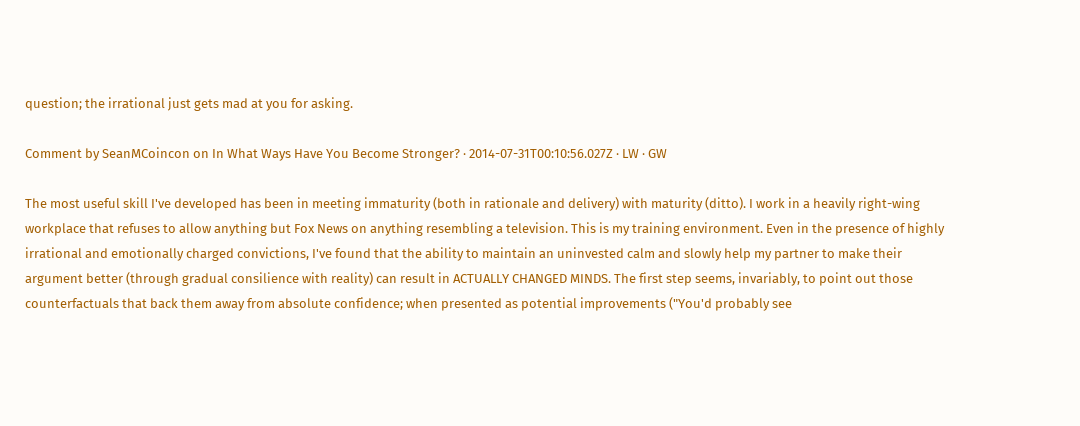question; the irrational just gets mad at you for asking.

Comment by SeanMCoincon on In What Ways Have You Become Stronger? · 2014-07-31T00:10:56.027Z · LW · GW

The most useful skill I've developed has been in meeting immaturity (both in rationale and delivery) with maturity (ditto). I work in a heavily right-wing workplace that refuses to allow anything but Fox News on anything resembling a television. This is my training environment. Even in the presence of highly irrational and emotionally charged convictions, I've found that the ability to maintain an uninvested calm and slowly help my partner to make their argument better (through gradual consilience with reality) can result in ACTUALLY CHANGED MINDS. The first step seems, invariably, to point out those counterfactuals that back them away from absolute confidence; when presented as potential improvements ("You'd probably see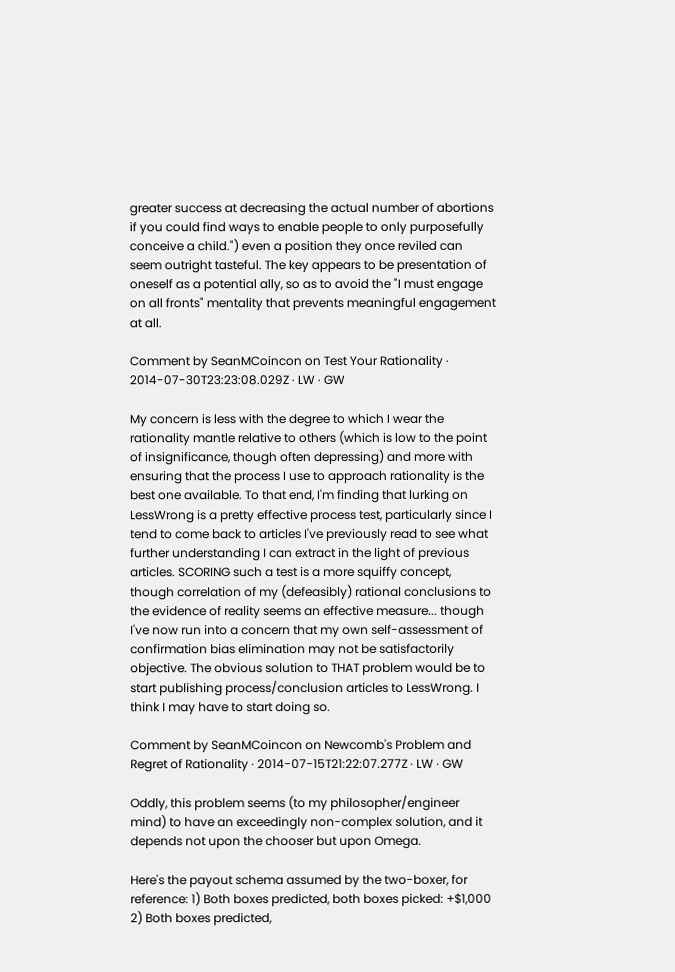greater success at decreasing the actual number of abortions if you could find ways to enable people to only purposefully conceive a child.") even a position they once reviled can seem outright tasteful. The key appears to be presentation of oneself as a potential ally, so as to avoid the "I must engage on all fronts" mentality that prevents meaningful engagement at all.

Comment by SeanMCoincon on Test Your Rationality · 2014-07-30T23:23:08.029Z · LW · GW

My concern is less with the degree to which I wear the rationality mantle relative to others (which is low to the point of insignificance, though often depressing) and more with ensuring that the process I use to approach rationality is the best one available. To that end, I'm finding that lurking on LessWrong is a pretty effective process test, particularly since I tend to come back to articles I've previously read to see what further understanding I can extract in the light of previous articles. SCORING such a test is a more squiffy concept, though correlation of my (defeasibly) rational conclusions to the evidence of reality seems an effective measure... though I've now run into a concern that my own self-assessment of confirmation bias elimination may not be satisfactorily objective. The obvious solution to THAT problem would be to start publishing process/conclusion articles to LessWrong. I think I may have to start doing so.

Comment by SeanMCoincon on Newcomb's Problem and Regret of Rationality · 2014-07-15T21:22:07.277Z · LW · GW

Oddly, this problem seems (to my philosopher/engineer mind) to have an exceedingly non-complex solution, and it depends not upon the chooser but upon Omega.

Here's the payout schema assumed by the two-boxer, for reference: 1) Both boxes predicted, both boxes picked: +$1,000 2) Both boxes predicted,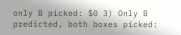only B picked: $0 3) Only B predicted, both boxes picked: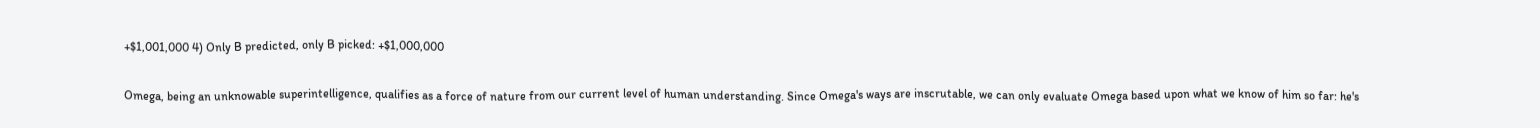+$1,001,000 4) Only B predicted, only B picked: +$1,000,000

Omega, being an unknowable superintelligence, qualifies as a force of nature from our current level of human understanding. Since Omega's ways are inscrutable, we can only evaluate Omega based upon what we know of him so far: he's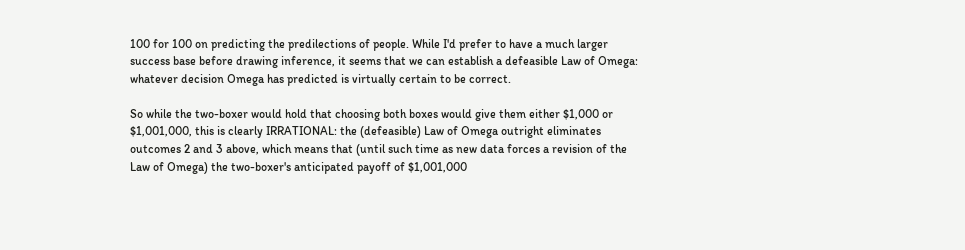100 for 100 on predicting the predilections of people. While I'd prefer to have a much larger success base before drawing inference, it seems that we can establish a defeasible Law of Omega: whatever decision Omega has predicted is virtually certain to be correct.

So while the two-boxer would hold that choosing both boxes would give them either $1,000 or $1,001,000, this is clearly IRRATIONAL: the (defeasible) Law of Omega outright eliminates outcomes 2 and 3 above, which means that (until such time as new data forces a revision of the Law of Omega) the two-boxer's anticipated payoff of $1,001,000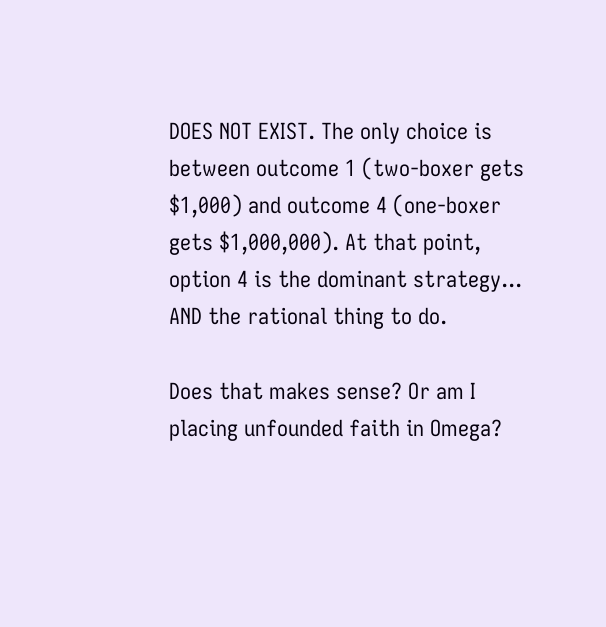DOES NOT EXIST. The only choice is between outcome 1 (two-boxer gets $1,000) and outcome 4 (one-boxer gets $1,000,000). At that point, option 4 is the dominant strategy... AND the rational thing to do.

Does that makes sense? Or am I placing unfounded faith in Omega?